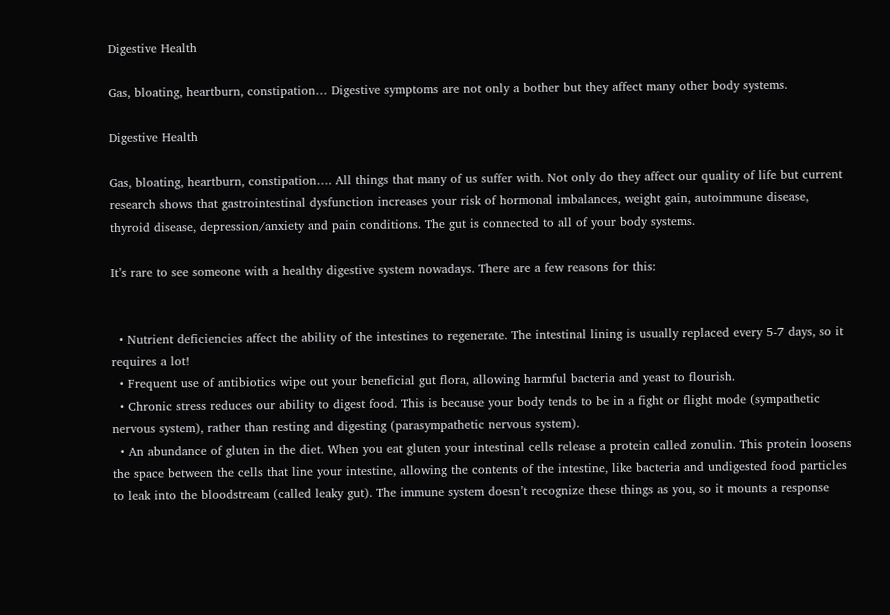Digestive Health

Gas, bloating, heartburn, constipation… Digestive symptoms are not only a bother but they affect many other body systems.

Digestive Health

Gas, bloating, heartburn, constipation…. All things that many of us suffer with. Not only do they affect our quality of life but current research shows that gastrointestinal dysfunction increases your risk of hormonal imbalances, weight gain, autoimmune disease, thyroid disease, depression/anxiety and pain conditions. The gut is connected to all of your body systems.

It’s rare to see someone with a healthy digestive system nowadays. There are a few reasons for this:


  • Nutrient deficiencies affect the ability of the intestines to regenerate. The intestinal lining is usually replaced every 5-7 days, so it requires a lot!
  • Frequent use of antibiotics wipe out your beneficial gut flora, allowing harmful bacteria and yeast to flourish.
  • Chronic stress reduces our ability to digest food. This is because your body tends to be in a fight or flight mode (sympathetic nervous system), rather than resting and digesting (parasympathetic nervous system).
  • An abundance of gluten in the diet. When you eat gluten your intestinal cells release a protein called zonulin. This protein loosens the space between the cells that line your intestine, allowing the contents of the intestine, like bacteria and undigested food particles to leak into the bloodstream (called leaky gut). The immune system doesn’t recognize these things as you, so it mounts a response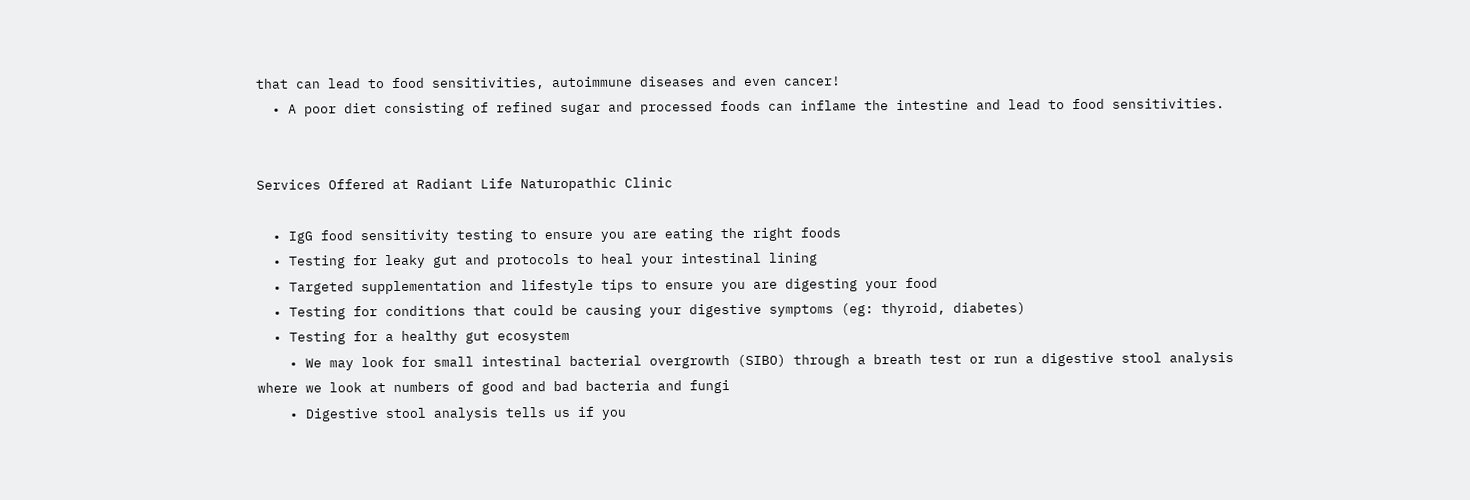that can lead to food sensitivities, autoimmune diseases and even cancer!
  • A poor diet consisting of refined sugar and processed foods can inflame the intestine and lead to food sensitivities.


Services Offered at Radiant Life Naturopathic Clinic

  • IgG food sensitivity testing to ensure you are eating the right foods
  • Testing for leaky gut and protocols to heal your intestinal lining
  • Targeted supplementation and lifestyle tips to ensure you are digesting your food
  • Testing for conditions that could be causing your digestive symptoms (eg: thyroid, diabetes)
  • Testing for a healthy gut ecosystem
    • We may look for small intestinal bacterial overgrowth (SIBO) through a breath test or run a digestive stool analysis where we look at numbers of good and bad bacteria and fungi
    • Digestive stool analysis tells us if you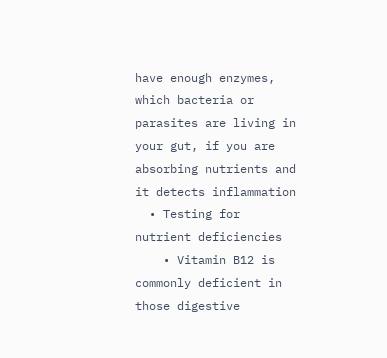have enough enzymes, which bacteria or parasites are living in your gut, if you are absorbing nutrients and it detects inflammation
  • Testing for nutrient deficiencies
    • Vitamin B12 is commonly deficient in those digestive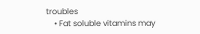troubles
    • Fat soluble vitamins may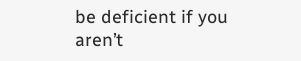be deficient if you aren’t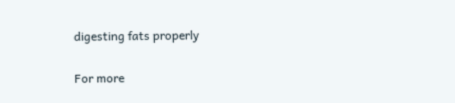digesting fats properly


For more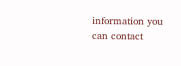information you can contact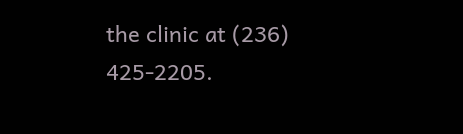the clinic at (236) 425-2205.